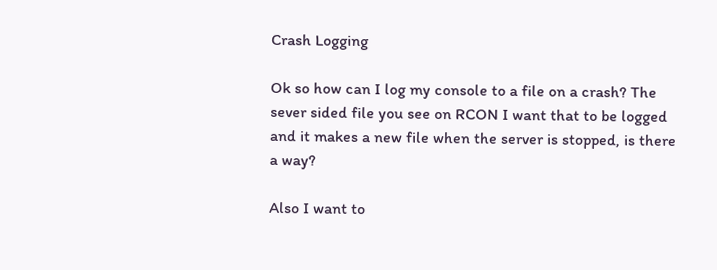Crash Logging

Ok so how can I log my console to a file on a crash? The sever sided file you see on RCON I want that to be logged and it makes a new file when the server is stopped, is there a way?

Also I want to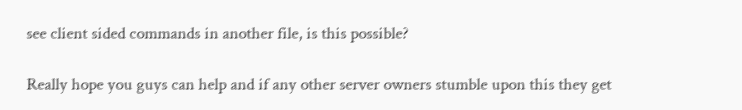see client sided commands in another file, is this possible?

Really hope you guys can help and if any other server owners stumble upon this they get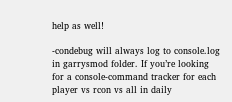help as well!

-condebug will always log to console.log in garrysmod folder. If you’re looking for a console-command tracker for each player vs rcon vs all in daily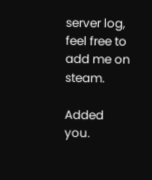server log, feel free to add me on steam.

Added you.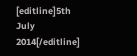[editline]5th July 2014[/editline]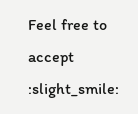Feel free to accept :slight_smile: